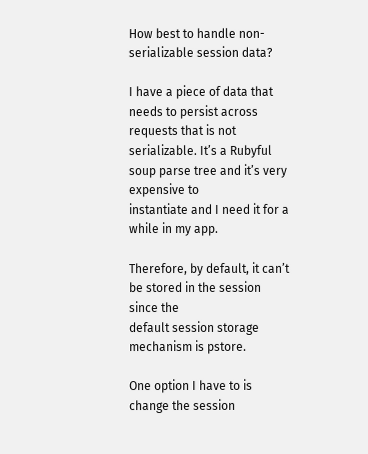How best to handle non-serializable session data?

I have a piece of data that needs to persist across requests that is not
serializable. It’s a Rubyful soup parse tree and it’s very expensive to
instantiate and I need it for a while in my app.

Therefore, by default, it can’t be stored in the session since the
default session storage mechanism is pstore.

One option I have to is change the session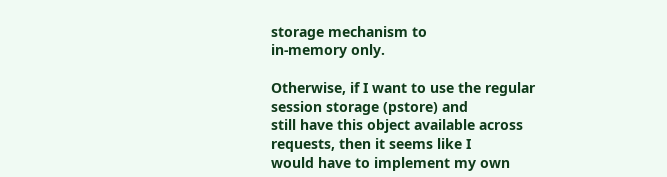storage mechanism to
in-memory only.

Otherwise, if I want to use the regular session storage (pstore) and
still have this object available across requests, then it seems like I
would have to implement my own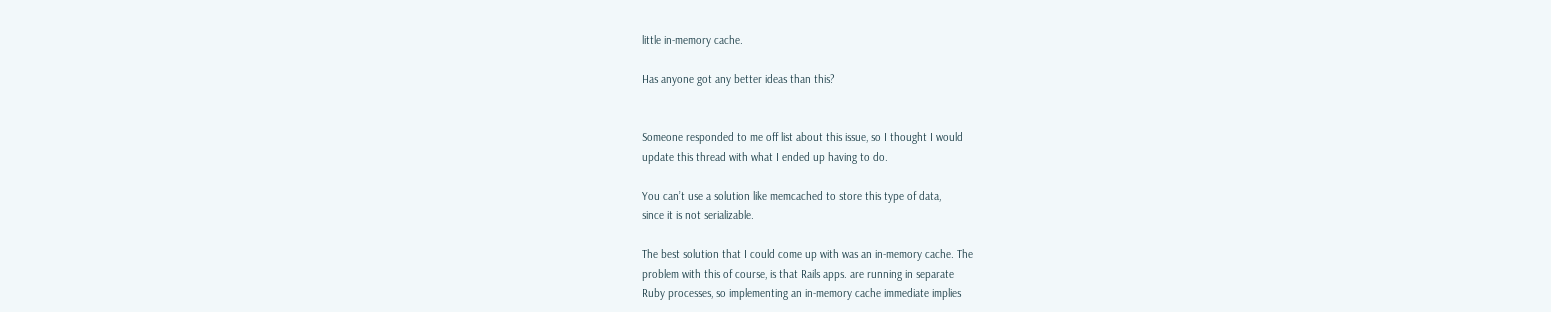little in-memory cache.

Has anyone got any better ideas than this?


Someone responded to me off list about this issue, so I thought I would
update this thread with what I ended up having to do.

You can’t use a solution like memcached to store this type of data,
since it is not serializable.

The best solution that I could come up with was an in-memory cache. The
problem with this of course, is that Rails apps. are running in separate
Ruby processes, so implementing an in-memory cache immediate implies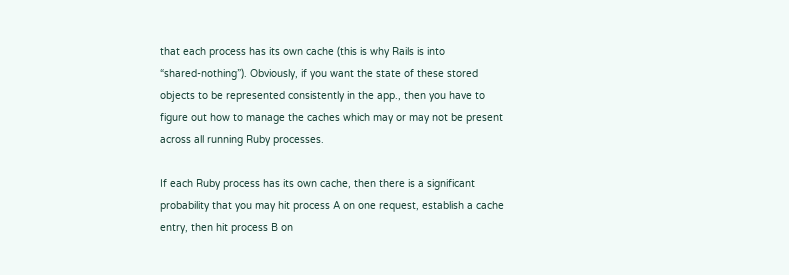that each process has its own cache (this is why Rails is into
“shared-nothing”). Obviously, if you want the state of these stored
objects to be represented consistently in the app., then you have to
figure out how to manage the caches which may or may not be present
across all running Ruby processes.

If each Ruby process has its own cache, then there is a significant
probability that you may hit process A on one request, establish a cache
entry, then hit process B on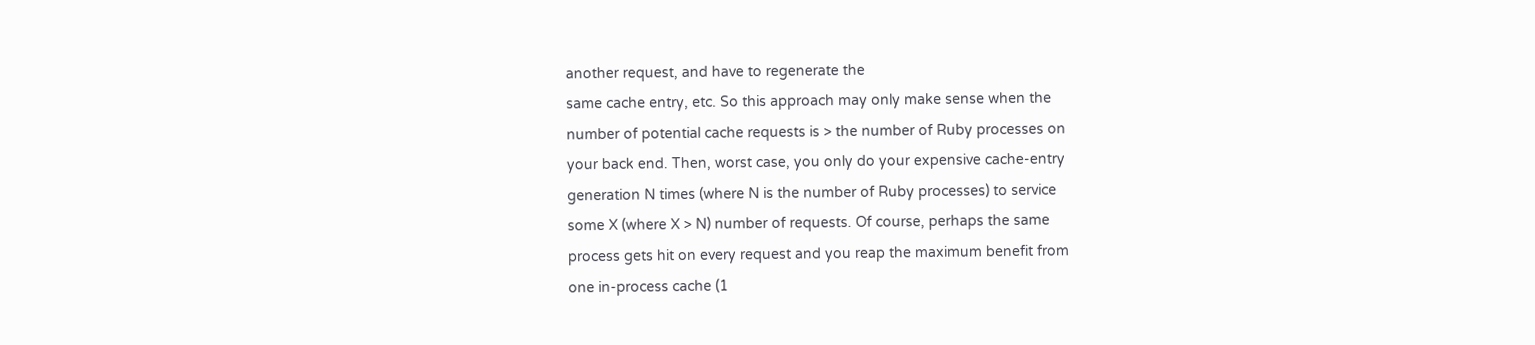another request, and have to regenerate the
same cache entry, etc. So this approach may only make sense when the
number of potential cache requests is > the number of Ruby processes on
your back end. Then, worst case, you only do your expensive cache-entry
generation N times (where N is the number of Ruby processes) to service
some X (where X > N) number of requests. Of course, perhaps the same
process gets hit on every request and you reap the maximum benefit from
one in-process cache (1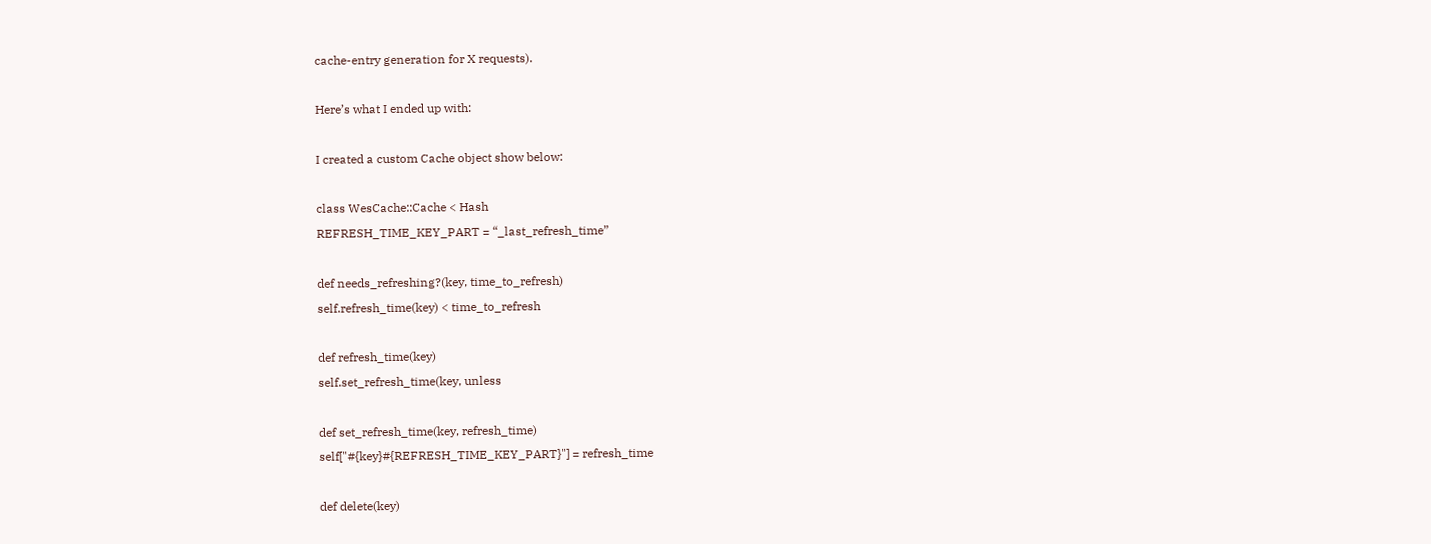cache-entry generation for X requests).

Here’s what I ended up with:

I created a custom Cache object show below:

class WesCache::Cache < Hash
REFRESH_TIME_KEY_PART = “_last_refresh_time”

def needs_refreshing?(key, time_to_refresh)
self.refresh_time(key) < time_to_refresh

def refresh_time(key)
self.set_refresh_time(key, unless

def set_refresh_time(key, refresh_time)
self["#{key}#{REFRESH_TIME_KEY_PART}"] = refresh_time

def delete(key)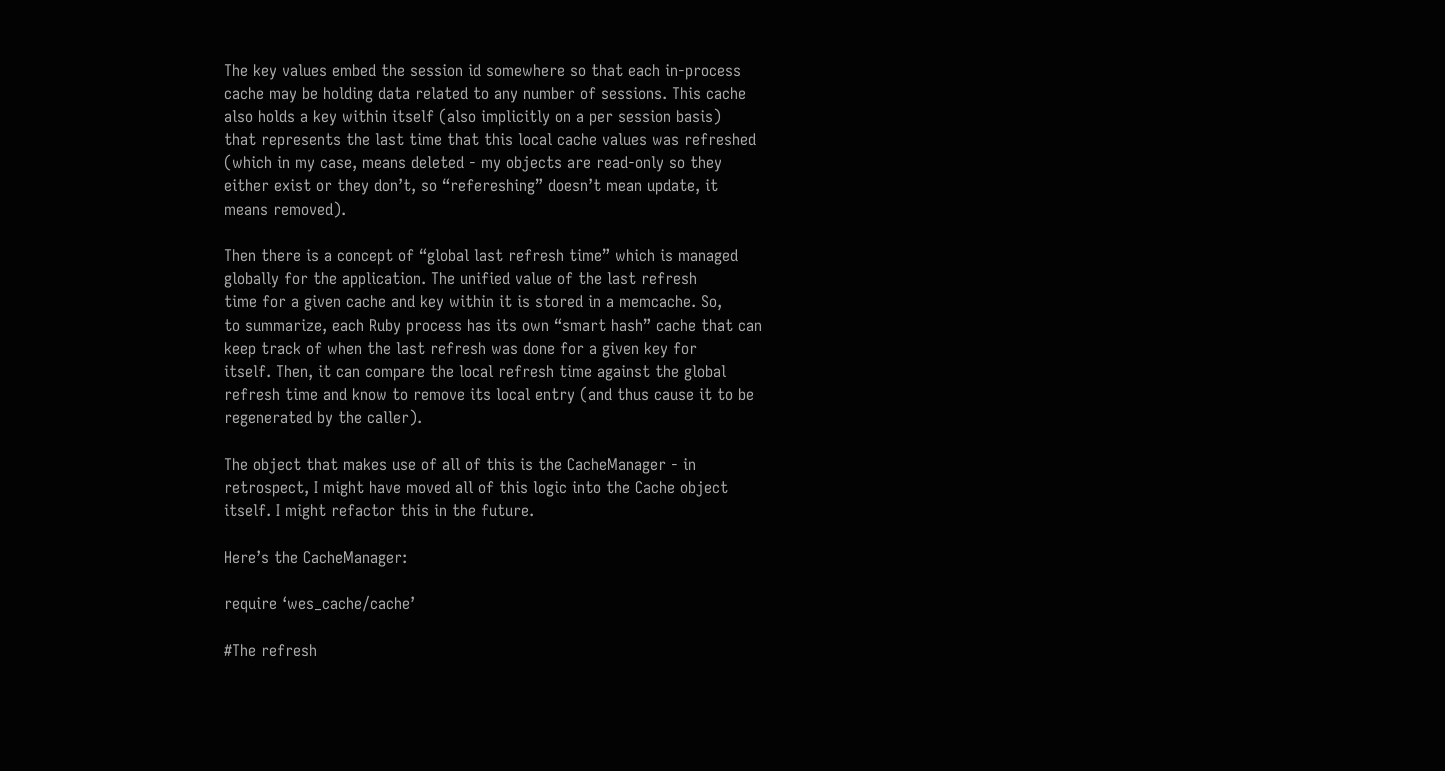The key values embed the session id somewhere so that each in-process
cache may be holding data related to any number of sessions. This cache
also holds a key within itself (also implicitly on a per session basis)
that represents the last time that this local cache values was refreshed
(which in my case, means deleted - my objects are read-only so they
either exist or they don’t, so “refereshing” doesn’t mean update, it
means removed).

Then there is a concept of “global last refresh time” which is managed
globally for the application. The unified value of the last refresh
time for a given cache and key within it is stored in a memcache. So,
to summarize, each Ruby process has its own “smart hash” cache that can
keep track of when the last refresh was done for a given key for
itself. Then, it can compare the local refresh time against the global
refresh time and know to remove its local entry (and thus cause it to be
regenerated by the caller).

The object that makes use of all of this is the CacheManager - in
retrospect, I might have moved all of this logic into the Cache object
itself. I might refactor this in the future.

Here’s the CacheManager:

require ‘wes_cache/cache’

#The refresh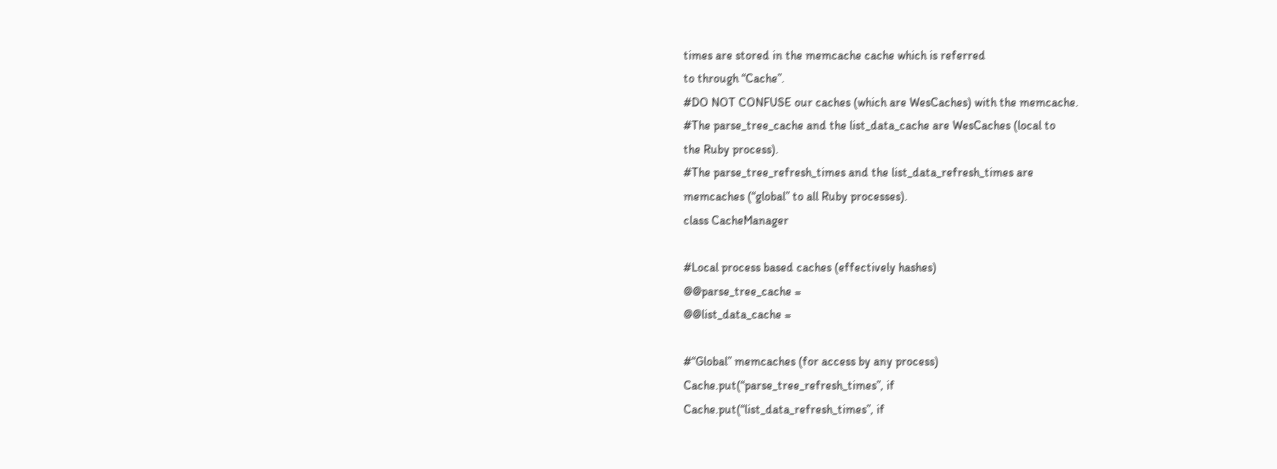times are stored in the memcache cache which is referred
to through “Cache”.
#DO NOT CONFUSE our caches (which are WesCaches) with the memcache.
#The parse_tree_cache and the list_data_cache are WesCaches (local to
the Ruby process).
#The parse_tree_refresh_times and the list_data_refresh_times are
memcaches (“global” to all Ruby processes).
class CacheManager

#Local process based caches (effectively hashes)
@@parse_tree_cache =
@@list_data_cache =

#“Global” memcaches (for access by any process)
Cache.put(“parse_tree_refresh_times”, if
Cache.put(“list_data_refresh_times”, if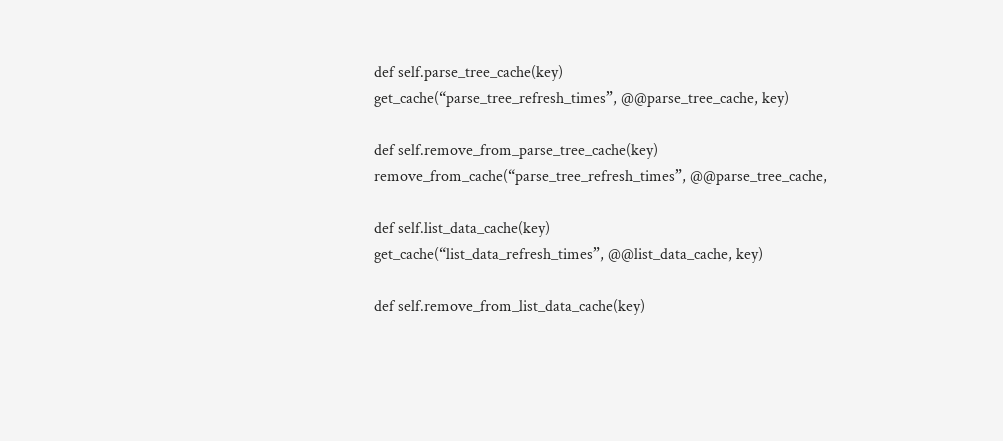def self.parse_tree_cache(key)
get_cache(“parse_tree_refresh_times”, @@parse_tree_cache, key)

def self.remove_from_parse_tree_cache(key)
remove_from_cache(“parse_tree_refresh_times”, @@parse_tree_cache,

def self.list_data_cache(key)
get_cache(“list_data_refresh_times”, @@list_data_cache, key)

def self.remove_from_list_data_cache(key)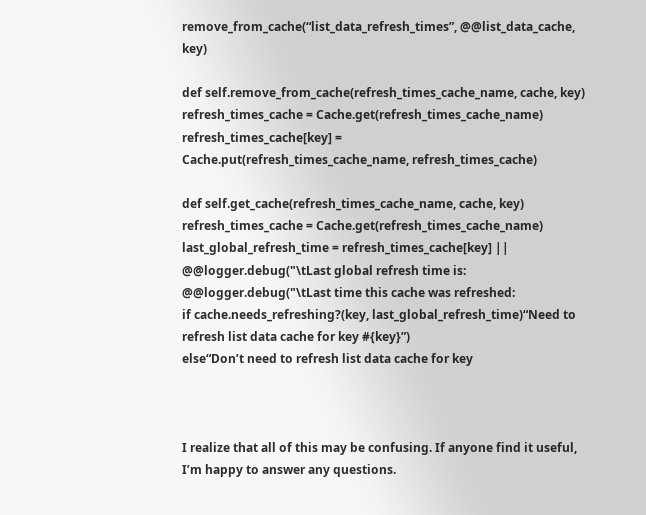remove_from_cache(“list_data_refresh_times”, @@list_data_cache, key)

def self.remove_from_cache(refresh_times_cache_name, cache, key)
refresh_times_cache = Cache.get(refresh_times_cache_name)
refresh_times_cache[key] =
Cache.put(refresh_times_cache_name, refresh_times_cache)

def self.get_cache(refresh_times_cache_name, cache, key)
refresh_times_cache = Cache.get(refresh_times_cache_name)
last_global_refresh_time = refresh_times_cache[key] ||
@@logger.debug("\tLast global refresh time is:
@@logger.debug("\tLast time this cache was refreshed:
if cache.needs_refreshing?(key, last_global_refresh_time)“Need to refresh list data cache for key #{key}”)
else“Don’t need to refresh list data cache for key



I realize that all of this may be confusing. If anyone find it useful,
I’m happy to answer any questions.